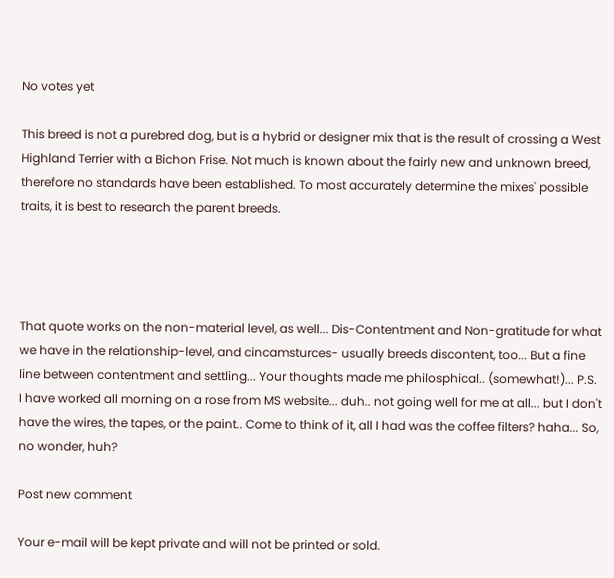No votes yet

This breed is not a purebred dog, but is a hybrid or designer mix that is the result of crossing a West Highland Terrier with a Bichon Frise. Not much is known about the fairly new and unknown breed, therefore no standards have been established. To most accurately determine the mixes' possible traits, it is best to research the parent breeds.




That quote works on the non-material level, as well... Dis-Contentment and Non-gratitude for what we have in the relationship-level, and cincamsturces- usually breeds discontent, too... But a fine line between contentment and settling... Your thoughts made me philosphical.. (somewhat!)... P.S. I have worked all morning on a rose from MS website... duh.. not going well for me at all... but I don't have the wires, the tapes, or the paint.. Come to think of it, all I had was the coffee filters? haha... So, no wonder, huh?

Post new comment

Your e-mail will be kept private and will not be printed or sold.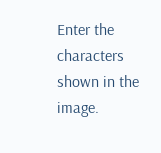Enter the characters shown in the image.